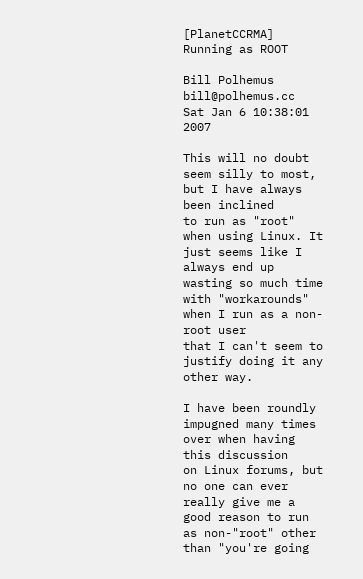[PlanetCCRMA] Running as ROOT

Bill Polhemus bill@polhemus.cc
Sat Jan 6 10:38:01 2007

This will no doubt seem silly to most, but I have always been inclined
to run as "root" when using Linux. It just seems like I always end up
wasting so much time with "workarounds" when I run as a non-root user
that I can't seem to justify doing it any other way.

I have been roundly impugned many times over when having this discussion
on Linux forums, but no one can ever really give me a good reason to run
as non-"root" other than "you're going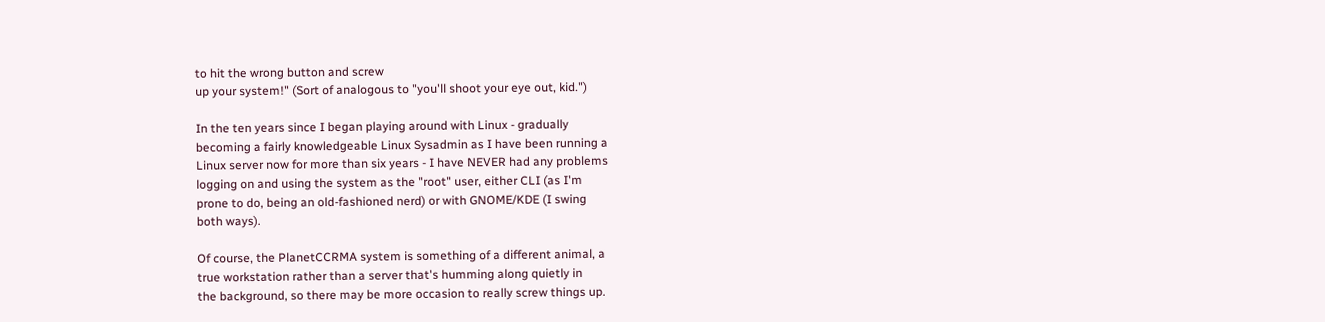to hit the wrong button and screw
up your system!" (Sort of analogous to "you'll shoot your eye out, kid.")

In the ten years since I began playing around with Linux - gradually
becoming a fairly knowledgeable Linux Sysadmin as I have been running a
Linux server now for more than six years - I have NEVER had any problems
logging on and using the system as the "root" user, either CLI (as I'm
prone to do, being an old-fashioned nerd) or with GNOME/KDE (I swing
both ways).

Of course, the PlanetCCRMA system is something of a different animal, a
true workstation rather than a server that's humming along quietly in
the background, so there may be more occasion to really screw things up.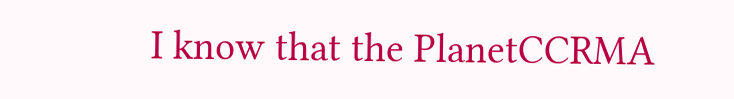I know that the PlanetCCRMA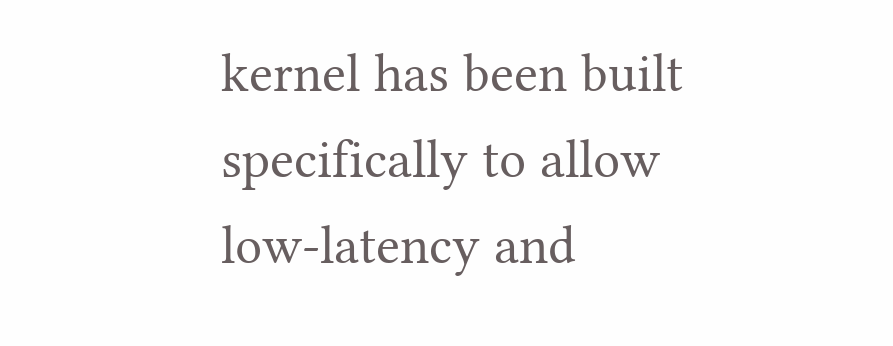kernel has been built specifically to allow
low-latency and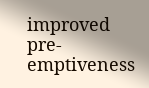improved pre-emptiveness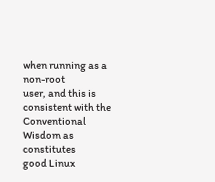when running as a non-root
user, and this is consistent with the Conventional Wisdom as constitutes
good Linux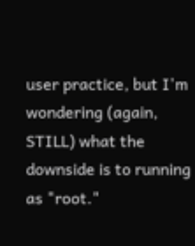user practice, but I'm wondering (again, STILL) what the
downside is to running as "root."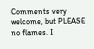Comments very welcome, but PLEASE no flames. I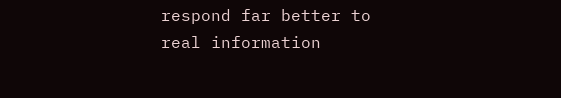respond far better to
real information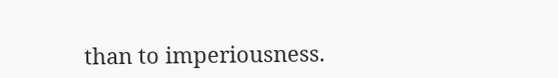than to imperiousness.